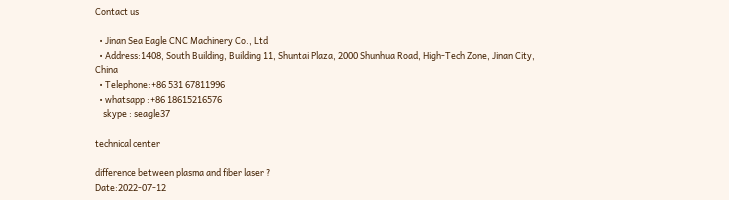Contact us

  • Jinan Sea Eagle CNC Machinery Co., Ltd
  • Address:1408, South Building, Building 11, Shuntai Plaza, 2000 Shunhua Road, High-Tech Zone, Jinan City, China
  • Telephone:+86 531 67811996
  • whatsapp :+86 18615216576
    skype : seagle37

technical center

difference between plasma and fiber laser ?
Date:2022-07-12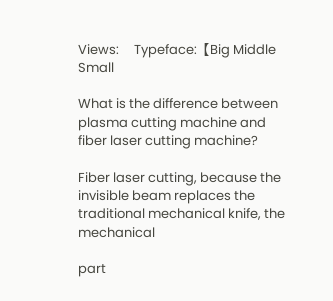Views:     Typeface:【Big Middle Small

What is the difference between plasma cutting machine and fiber laser cutting machine?

Fiber laser cutting, because the invisible beam replaces the traditional mechanical knife, the mechanical

part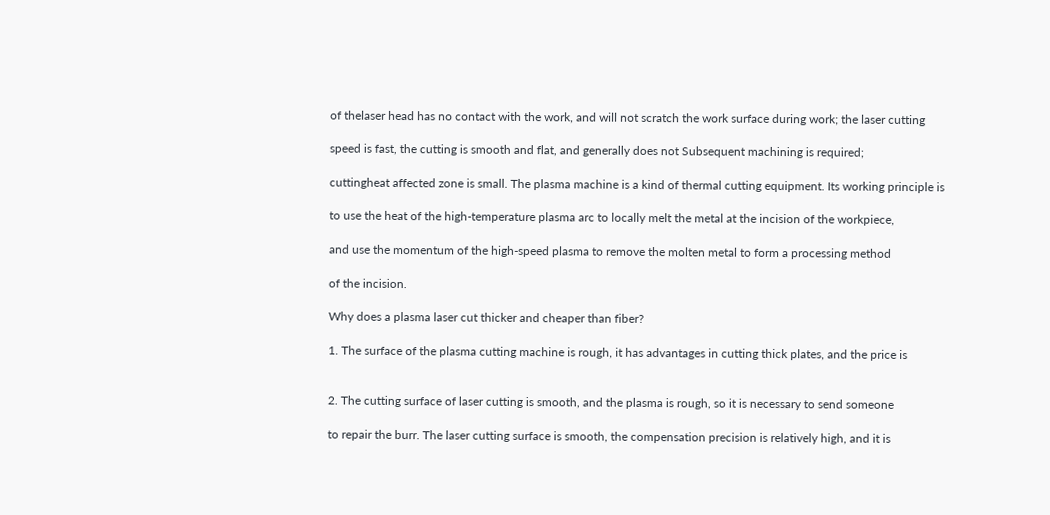of thelaser head has no contact with the work, and will not scratch the work surface during work; the laser cutting

speed is fast, the cutting is smooth and flat, and generally does not Subsequent machining is required;

cuttingheat affected zone is small. The plasma machine is a kind of thermal cutting equipment. Its working principle is

to use the heat of the high-temperature plasma arc to locally melt the metal at the incision of the workpiece,

and use the momentum of the high-speed plasma to remove the molten metal to form a processing method

of the incision.

Why does a plasma laser cut thicker and cheaper than fiber?

1. The surface of the plasma cutting machine is rough, it has advantages in cutting thick plates, and the price is


2. The cutting surface of laser cutting is smooth, and the plasma is rough, so it is necessary to send someone

to repair the burr. The laser cutting surface is smooth, the compensation precision is relatively high, and it is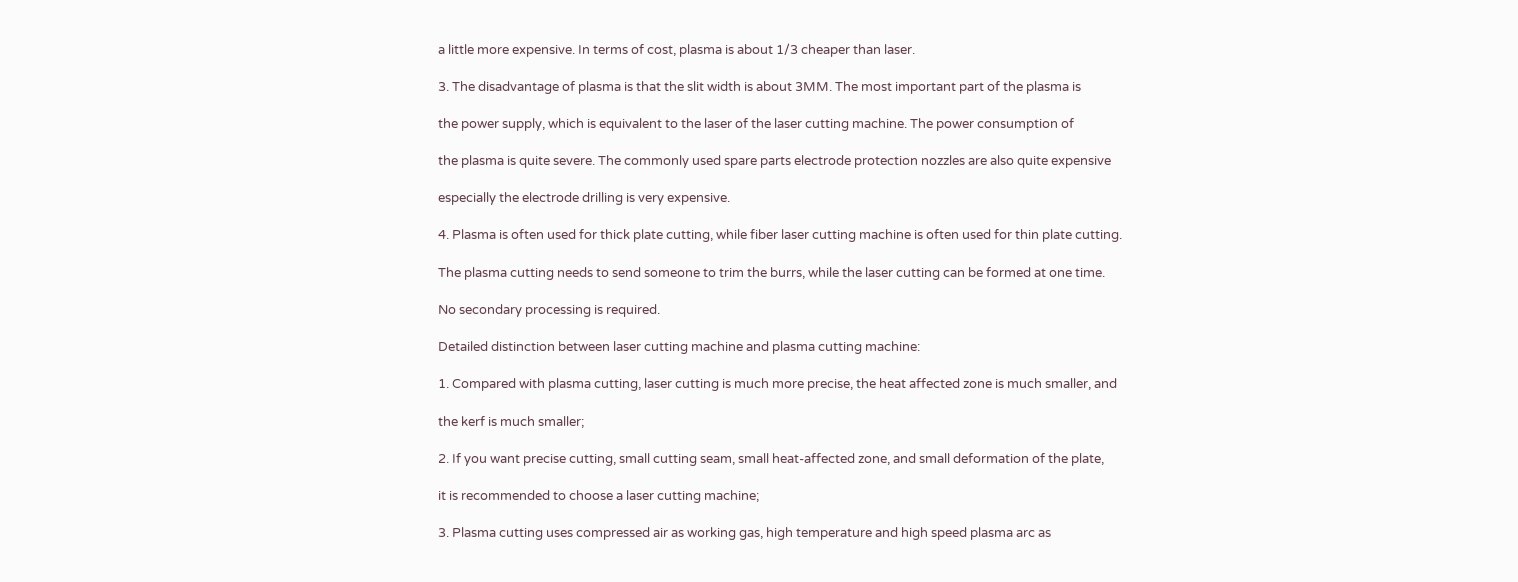a little more expensive. In terms of cost, plasma is about 1/3 cheaper than laser.

3. The disadvantage of plasma is that the slit width is about 3MM. The most important part of the plasma is

the power supply, which is equivalent to the laser of the laser cutting machine. The power consumption of

the plasma is quite severe. The commonly used spare parts electrode protection nozzles are also quite expensive

especially the electrode drilling is very expensive.

4. Plasma is often used for thick plate cutting, while fiber laser cutting machine is often used for thin plate cutting.

The plasma cutting needs to send someone to trim the burrs, while the laser cutting can be formed at one time.

No secondary processing is required.

Detailed distinction between laser cutting machine and plasma cutting machine:

1. Compared with plasma cutting, laser cutting is much more precise, the heat affected zone is much smaller, and

the kerf is much smaller;

2. If you want precise cutting, small cutting seam, small heat-affected zone, and small deformation of the plate,

it is recommended to choose a laser cutting machine;

3. Plasma cutting uses compressed air as working gas, high temperature and high speed plasma arc as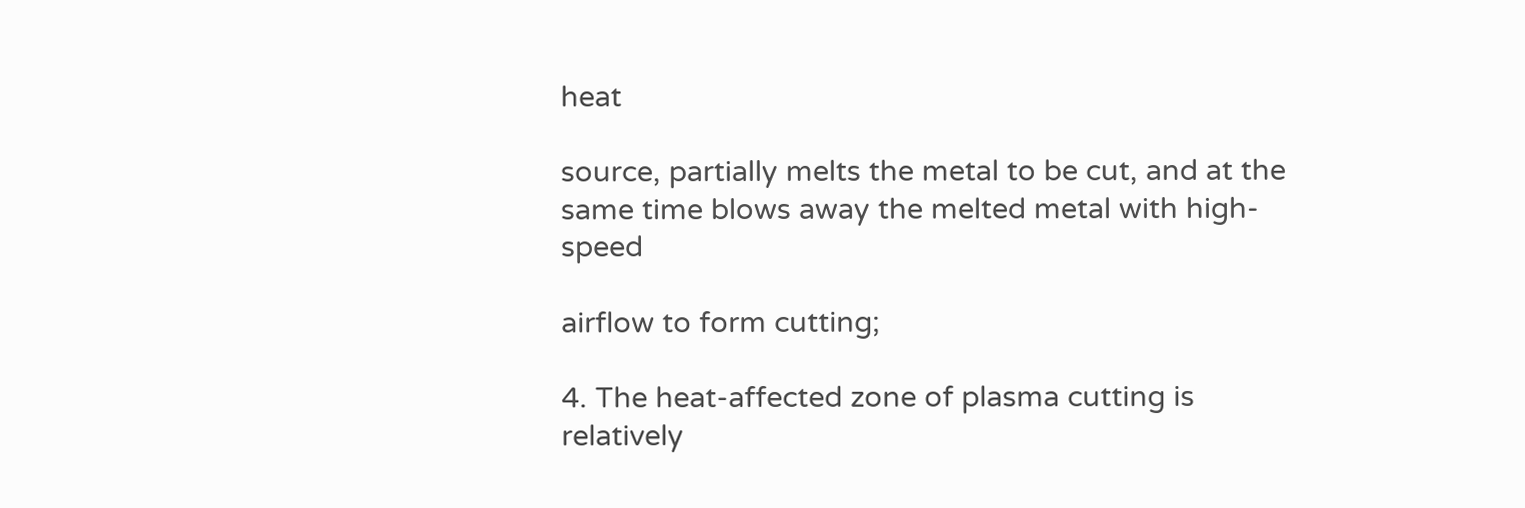heat

source, partially melts the metal to be cut, and at the same time blows away the melted metal with high-speed

airflow to form cutting;

4. The heat-affected zone of plasma cutting is relatively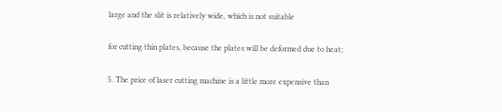large and the slit is relatively wide, which is not suitable

for cutting thin plates, because the plates will be deformed due to heat;

5. The price of laser cutting machine is a little more expensive than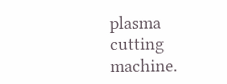plasma cutting machine.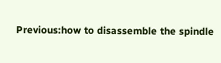Previous:how to disassemble the spindle